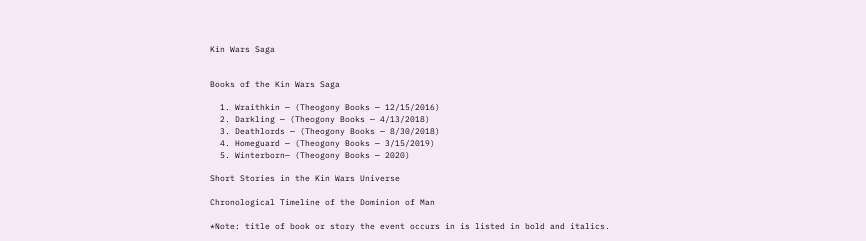Kin Wars Saga


Books of the Kin Wars Saga

  1. Wraithkin — (Theogony Books — 12/15/2016)
  2. Darkling — (Theogony Books — 4/13/2018)
  3. Deathlords — (Theogony Books — 8/30/2018)
  4. Homeguard — (Theogony Books — 3/15/2019)
  5. Winterborn— (Theogony Books — 2020)

Short Stories in the Kin Wars Universe

Chronological Timeline of the Dominion of Man

*Note: title of book or story the event occurs in is listed in bold and italics.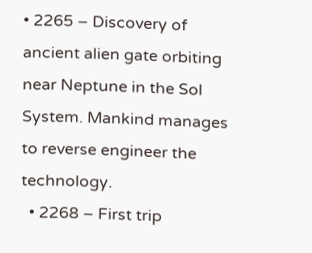• 2265 – Discovery of ancient alien gate orbiting near Neptune in the Sol System. Mankind manages to reverse engineer the technology.
  • 2268 – First trip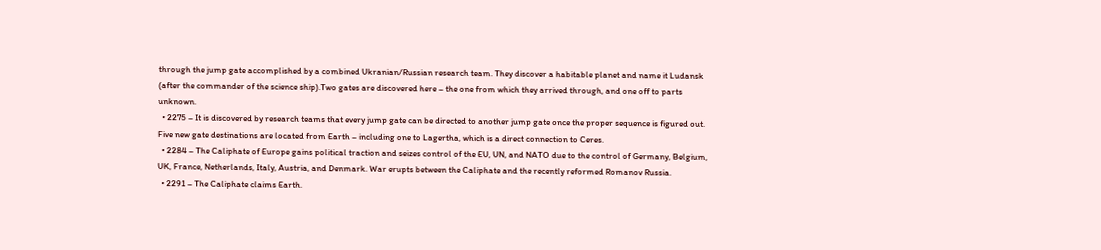through the jump gate accomplished by a combined Ukranian/Russian research team. They discover a habitable planet and name it Ludansk (after the commander of the science ship).Two gates are discovered here – the one from which they arrived through, and one off to parts unknown.
  • 2275 – It is discovered by research teams that every jump gate can be directed to another jump gate once the proper sequence is figured out. Five new gate destinations are located from Earth – including one to Lagertha, which is a direct connection to Ceres.
  • 2284 – The Caliphate of Europe gains political traction and seizes control of the EU, UN, and NATO due to the control of Germany, Belgium, UK, France, Netherlands, Italy, Austria, and Denmark. War erupts between the Caliphate and the recently reformed Romanov Russia.
  • 2291 – The Caliphate claims Earth.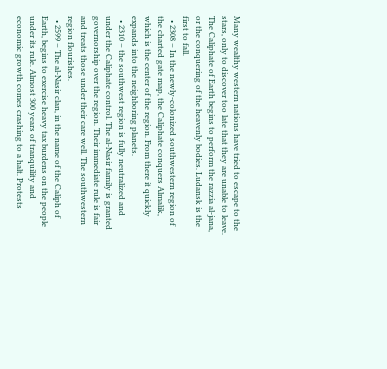Many wealthy western nations have tried to escape to the stars, only to discover too late that they are unable to leave. The Caliphate of Earth begins to perform the razzia al-jana, or the conquering of the heavenly bodies. Ludansk is the first to fall.
  • 2308 – In the newly-colonized southwestern region of the charted gate map, the Caliphate conquers Almalik, which is the center of the region. From there it quickly expands into the neighboring planets.
  • 2310 – the southwest region is fully neutralized and under the Caliphate control. The al-Nasir family is granted governorship over the region. Their immediate rule is fair and treats those under their care well. The southwestern region flourishes.
  • 2599 – The al-Nasir clan, in the name of the Caliph of Earth, begins to exercise heavy tax burdens on the people under its rule. Almost 300 years of tranquility and economic growth comes crashing to a halt. Protests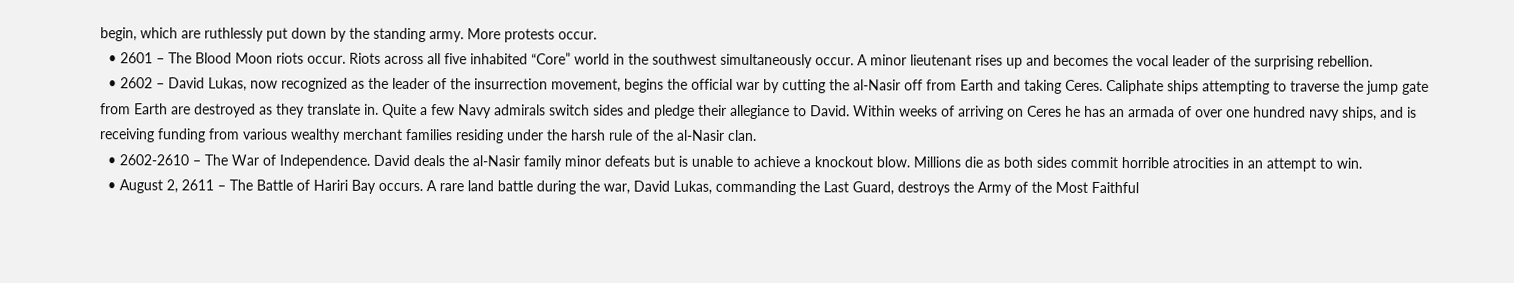begin, which are ruthlessly put down by the standing army. More protests occur.
  • 2601 – The Blood Moon riots occur. Riots across all five inhabited “Core” world in the southwest simultaneously occur. A minor lieutenant rises up and becomes the vocal leader of the surprising rebellion.
  • 2602 – David Lukas, now recognized as the leader of the insurrection movement, begins the official war by cutting the al-Nasir off from Earth and taking Ceres. Caliphate ships attempting to traverse the jump gate from Earth are destroyed as they translate in. Quite a few Navy admirals switch sides and pledge their allegiance to David. Within weeks of arriving on Ceres he has an armada of over one hundred navy ships, and is receiving funding from various wealthy merchant families residing under the harsh rule of the al-Nasir clan.
  • 2602-2610 – The War of Independence. David deals the al-Nasir family minor defeats but is unable to achieve a knockout blow. Millions die as both sides commit horrible atrocities in an attempt to win.
  • August 2, 2611 – The Battle of Hariri Bay occurs. A rare land battle during the war, David Lukas, commanding the Last Guard, destroys the Army of the Most Faithful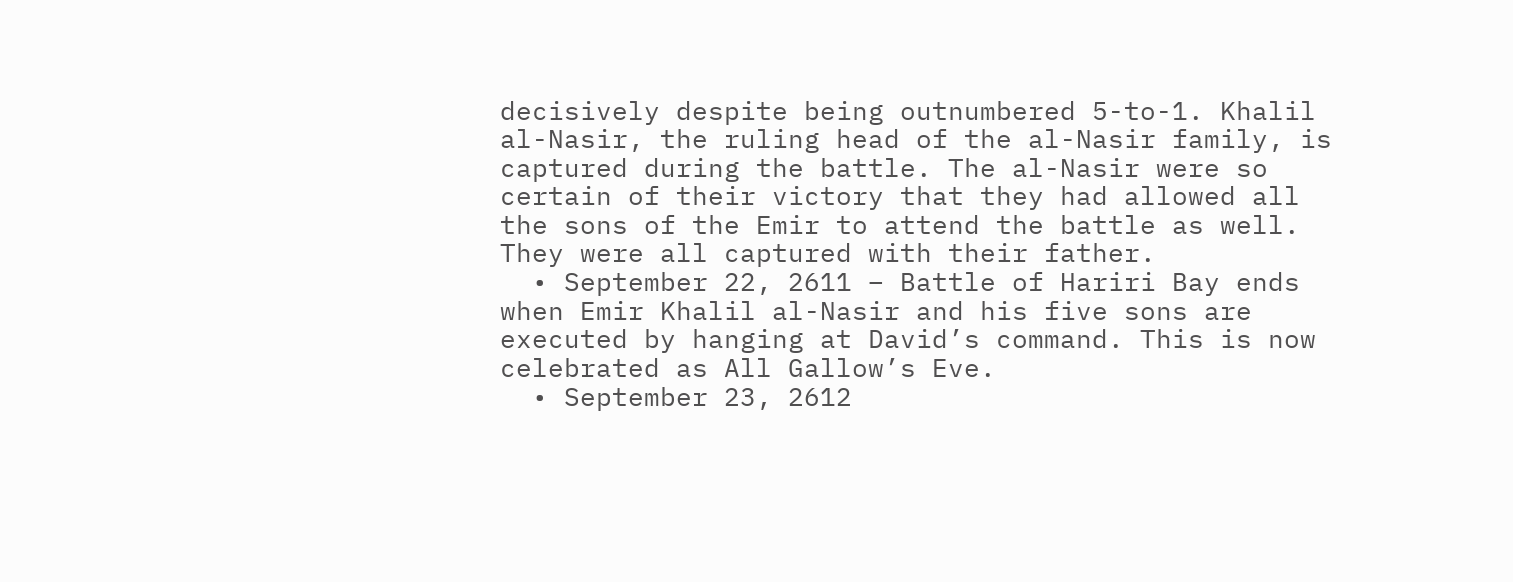decisively despite being outnumbered 5-to-1. Khalil al-Nasir, the ruling head of the al-Nasir family, is captured during the battle. The al-Nasir were so certain of their victory that they had allowed all the sons of the Emir to attend the battle as well. They were all captured with their father.
  • September 22, 2611 – Battle of Hariri Bay ends when Emir Khalil al-Nasir and his five sons are executed by hanging at David’s command. This is now celebrated as All Gallow’s Eve.
  • September 23, 2612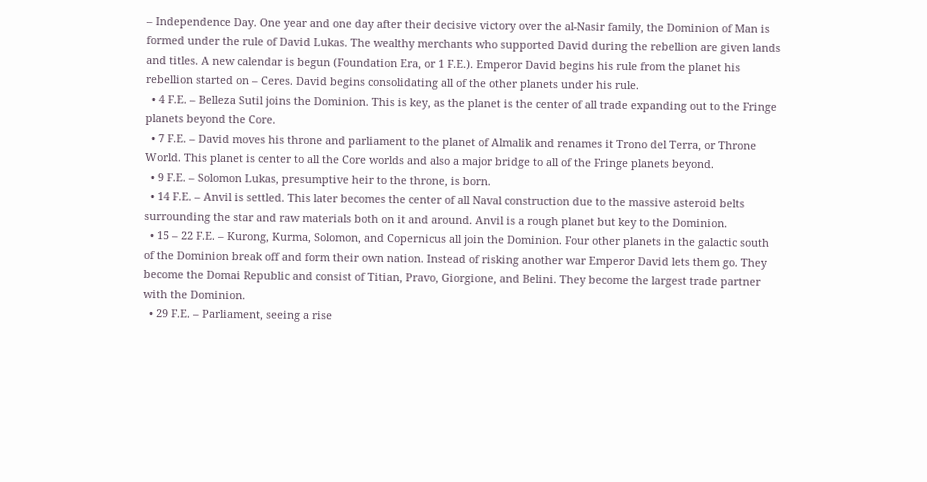– Independence Day. One year and one day after their decisive victory over the al-Nasir family, the Dominion of Man is formed under the rule of David Lukas. The wealthy merchants who supported David during the rebellion are given lands and titles. A new calendar is begun (Foundation Era, or 1 F.E.). Emperor David begins his rule from the planet his rebellion started on – Ceres. David begins consolidating all of the other planets under his rule.
  • 4 F.E. – Belleza Sutil joins the Dominion. This is key, as the planet is the center of all trade expanding out to the Fringe planets beyond the Core.
  • 7 F.E. – David moves his throne and parliament to the planet of Almalik and renames it Trono del Terra, or Throne World. This planet is center to all the Core worlds and also a major bridge to all of the Fringe planets beyond.
  • 9 F.E. – Solomon Lukas, presumptive heir to the throne, is born.
  • 14 F.E. – Anvil is settled. This later becomes the center of all Naval construction due to the massive asteroid belts surrounding the star and raw materials both on it and around. Anvil is a rough planet but key to the Dominion.
  • 15 – 22 F.E. – Kurong, Kurma, Solomon, and Copernicus all join the Dominion. Four other planets in the galactic south of the Dominion break off and form their own nation. Instead of risking another war Emperor David lets them go. They become the Domai Republic and consist of Titian, Pravo, Giorgione, and Belini. They become the largest trade partner with the Dominion.
  • 29 F.E. – Parliament, seeing a rise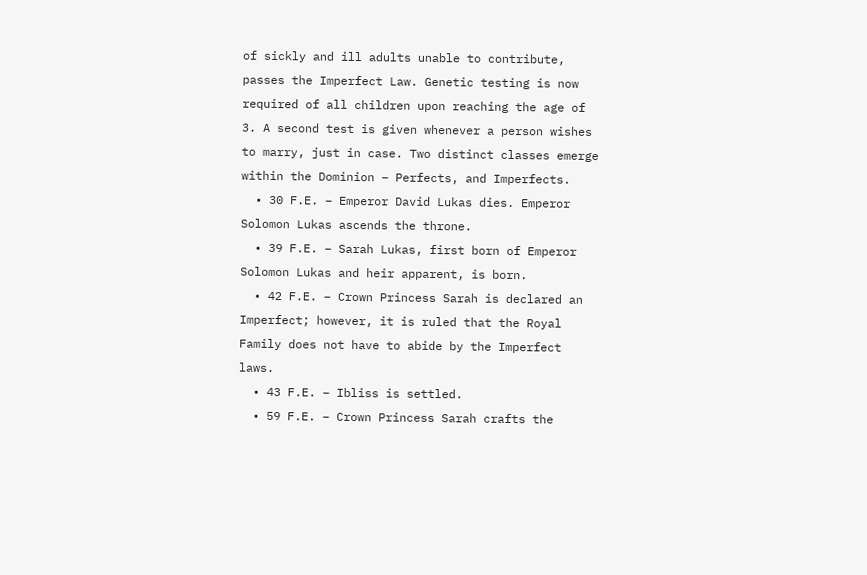of sickly and ill adults unable to contribute, passes the Imperfect Law. Genetic testing is now required of all children upon reaching the age of 3. A second test is given whenever a person wishes to marry, just in case. Two distinct classes emerge within the Dominion – Perfects, and Imperfects.
  • 30 F.E. – Emperor David Lukas dies. Emperor Solomon Lukas ascends the throne.
  • 39 F.E. – Sarah Lukas, first born of Emperor Solomon Lukas and heir apparent, is born.
  • 42 F.E. – Crown Princess Sarah is declared an Imperfect; however, it is ruled that the Royal Family does not have to abide by the Imperfect laws.
  • 43 F.E. – Ibliss is settled.
  • 59 F.E. – Crown Princess Sarah crafts the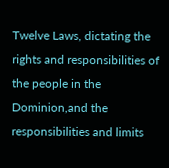Twelve Laws, dictating the rights and responsibilities of the people in the Dominion,and the responsibilities and limits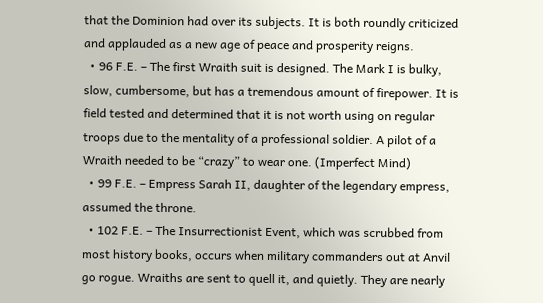that the Dominion had over its subjects. It is both roundly criticized and applauded as a new age of peace and prosperity reigns.
  • 96 F.E. – The first Wraith suit is designed. The Mark I is bulky, slow, cumbersome, but has a tremendous amount of firepower. It is field tested and determined that it is not worth using on regular troops due to the mentality of a professional soldier. A pilot of a Wraith needed to be “crazy” to wear one. (Imperfect Mind)
  • 99 F.E. – Empress Sarah II, daughter of the legendary empress, assumed the throne.
  • 102 F.E. – The Insurrectionist Event, which was scrubbed from most history books, occurs when military commanders out at Anvil go rogue. Wraiths are sent to quell it, and quietly. They are nearly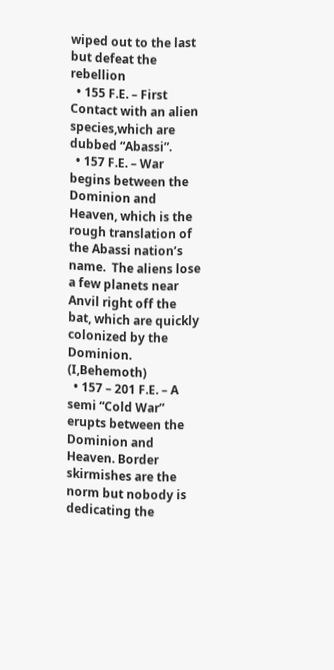wiped out to the last but defeat the rebellion
  • 155 F.E. – First Contact with an alien species,which are dubbed “Abassi”.
  • 157 F.E. – War begins between the Dominion and Heaven, which is the rough translation of the Abassi nation’s name.  The aliens lose a few planets near Anvil right off the bat, which are quickly colonized by the Dominion. (I,Behemoth)
  • 157 – 201 F.E. – A semi “Cold War” erupts between the Dominion and Heaven. Border skirmishes are the norm but nobody is dedicating the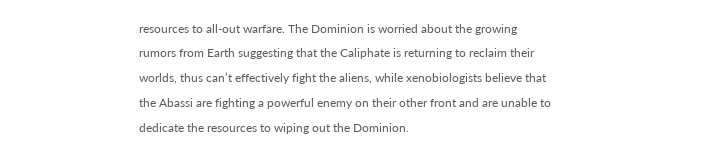resources to all-out warfare. The Dominion is worried about the growing rumors from Earth suggesting that the Caliphate is returning to reclaim their worlds, thus can’t effectively fight the aliens, while xenobiologists believe that the Abassi are fighting a powerful enemy on their other front and are unable to dedicate the resources to wiping out the Dominion.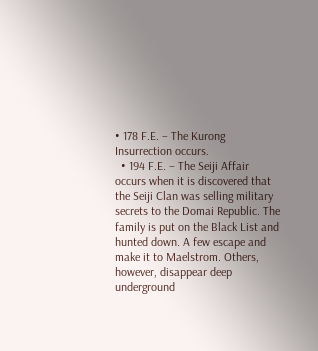• 178 F.E. – The Kurong Insurrection occurs.
  • 194 F.E. – The Seiji Affair occurs when it is discovered that the Seiji Clan was selling military secrets to the Domai Republic. The family is put on the Black List and hunted down. A few escape and make it to Maelstrom. Others, however, disappear deep underground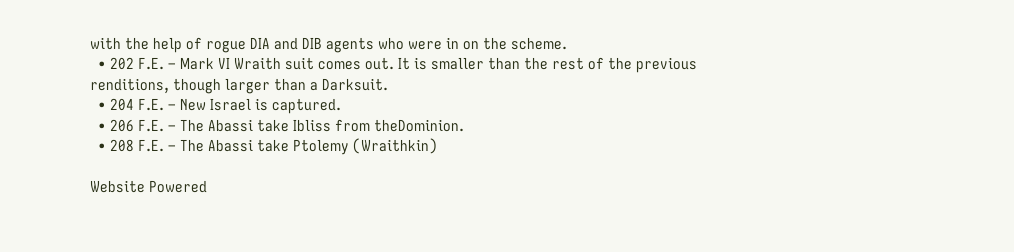with the help of rogue DIA and DIB agents who were in on the scheme.
  • 202 F.E. – Mark VI Wraith suit comes out. It is smaller than the rest of the previous renditions, though larger than a Darksuit.
  • 204 F.E. – New Israel is captured.
  • 206 F.E. – The Abassi take Ibliss from theDominion.
  • 208 F.E. – The Abassi take Ptolemy (Wraithkin)

Website Powered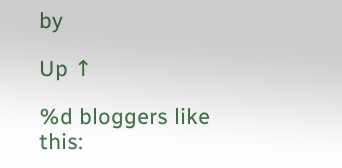by

Up ↑

%d bloggers like this: